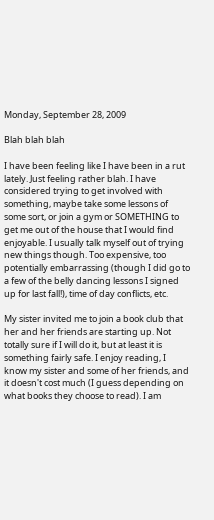Monday, September 28, 2009

Blah blah blah

I have been feeling like I have been in a rut lately. Just feeling rather blah. I have considered trying to get involved with something, maybe take some lessons of some sort, or join a gym or SOMETHING to get me out of the house that I would find enjoyable. I usually talk myself out of trying new things though. Too expensive, too potentially embarrassing (though I did go to a few of the belly dancing lessons I signed up for last fall!), time of day conflicts, etc.

My sister invited me to join a book club that her and her friends are starting up. Not totally sure if I will do it, but at least it is something fairly safe. I enjoy reading, I know my sister and some of her friends, and it doesn't cost much (I guess depending on what books they choose to read). I am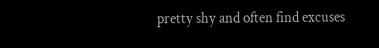pretty shy and often find excuses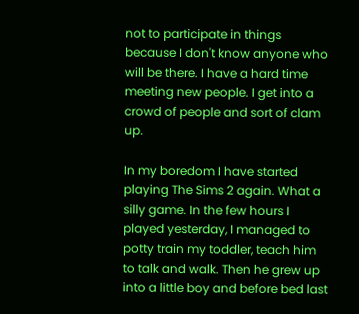not to participate in things because I don't know anyone who will be there. I have a hard time meeting new people. I get into a crowd of people and sort of clam up.

In my boredom I have started playing The Sims 2 again. What a silly game. In the few hours I played yesterday, I managed to potty train my toddler, teach him to talk and walk. Then he grew up into a little boy and before bed last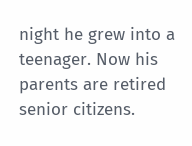night he grew into a teenager. Now his parents are retired senior citizens.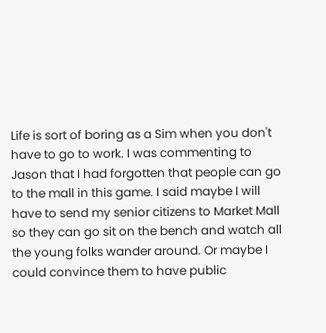Life is sort of boring as a Sim when you don't have to go to work. I was commenting to Jason that I had forgotten that people can go to the mall in this game. I said maybe I will have to send my senior citizens to Market Mall so they can go sit on the bench and watch all the young folks wander around. Or maybe I could convince them to have public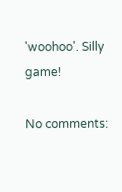'woohoo'. Silly game!

No comments: